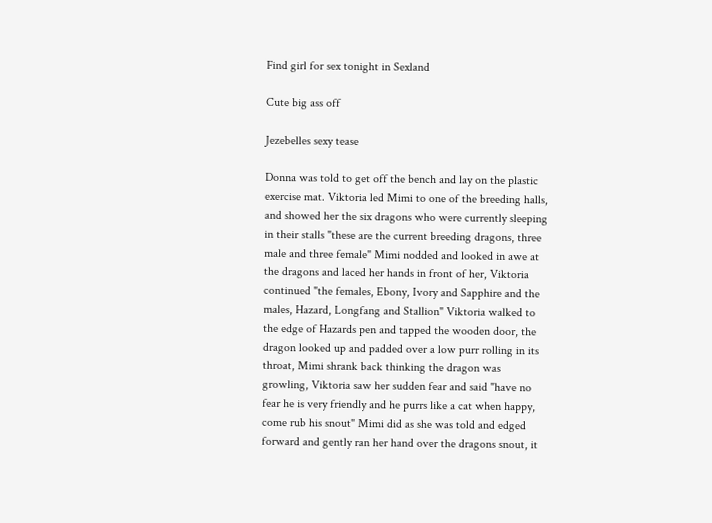Find girl for sex tonight in Sexland

Cute big ass off

Jezebelles sexy tease

Donna was told to get off the bench and lay on the plastic exercise mat. Viktoria led Mimi to one of the breeding halls, and showed her the six dragons who were currently sleeping in their stalls "these are the current breeding dragons, three male and three female" Mimi nodded and looked in awe at the dragons and laced her hands in front of her, Viktoria continued "the females, Ebony, Ivory and Sapphire and the males, Hazard, Longfang and Stallion" Viktoria walked to the edge of Hazards pen and tapped the wooden door, the dragon looked up and padded over a low purr rolling in its throat, Mimi shrank back thinking the dragon was growling, Viktoria saw her sudden fear and said "have no fear he is very friendly and he purrs like a cat when happy, come rub his snout" Mimi did as she was told and edged forward and gently ran her hand over the dragons snout, it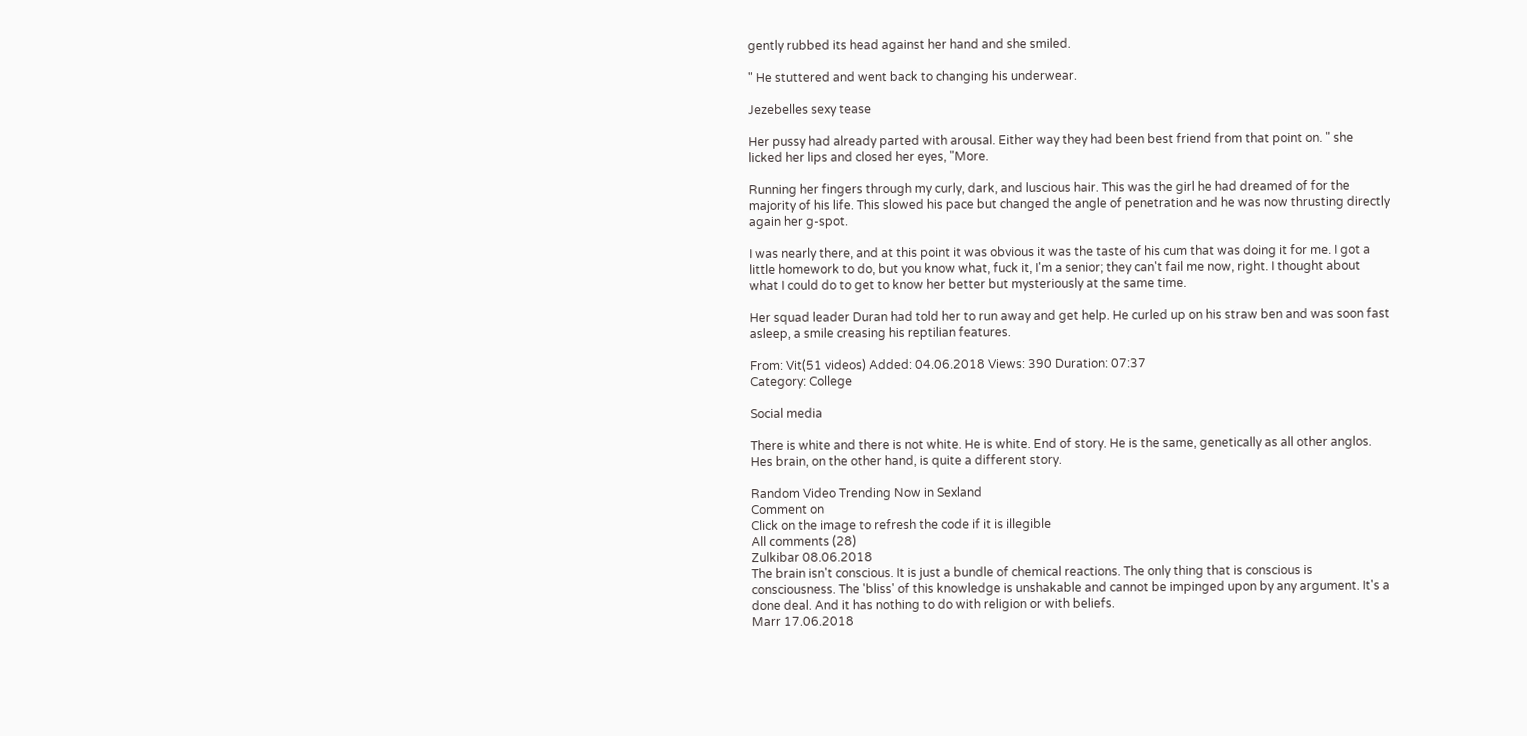gently rubbed its head against her hand and she smiled.

" He stuttered and went back to changing his underwear.

Jezebelles sexy tease

Her pussy had already parted with arousal. Either way they had been best friend from that point on. " she licked her lips and closed her eyes, "More.

Running her fingers through my curly, dark, and luscious hair. This was the girl he had dreamed of for the majority of his life. This slowed his pace but changed the angle of penetration and he was now thrusting directly again her g-spot.

I was nearly there, and at this point it was obvious it was the taste of his cum that was doing it for me. I got a little homework to do, but you know what, fuck it, I'm a senior; they can't fail me now, right. I thought about what I could do to get to know her better but mysteriously at the same time.

Her squad leader Duran had told her to run away and get help. He curled up on his straw ben and was soon fast asleep, a smile creasing his reptilian features.

From: Vit(51 videos) Added: 04.06.2018 Views: 390 Duration: 07:37
Category: College

Social media

There is white and there is not white. He is white. End of story. He is the same, genetically as all other anglos. Hes brain, on the other hand, is quite a different story.

Random Video Trending Now in Sexland
Comment on
Click on the image to refresh the code if it is illegible
All сomments (28)
Zulkibar 08.06.2018
The brain isn't conscious. It is just a bundle of chemical reactions. The only thing that is conscious is consciousness. The 'bliss' of this knowledge is unshakable and cannot be impinged upon by any argument. It's a done deal. And it has nothing to do with religion or with beliefs.
Marr 17.06.2018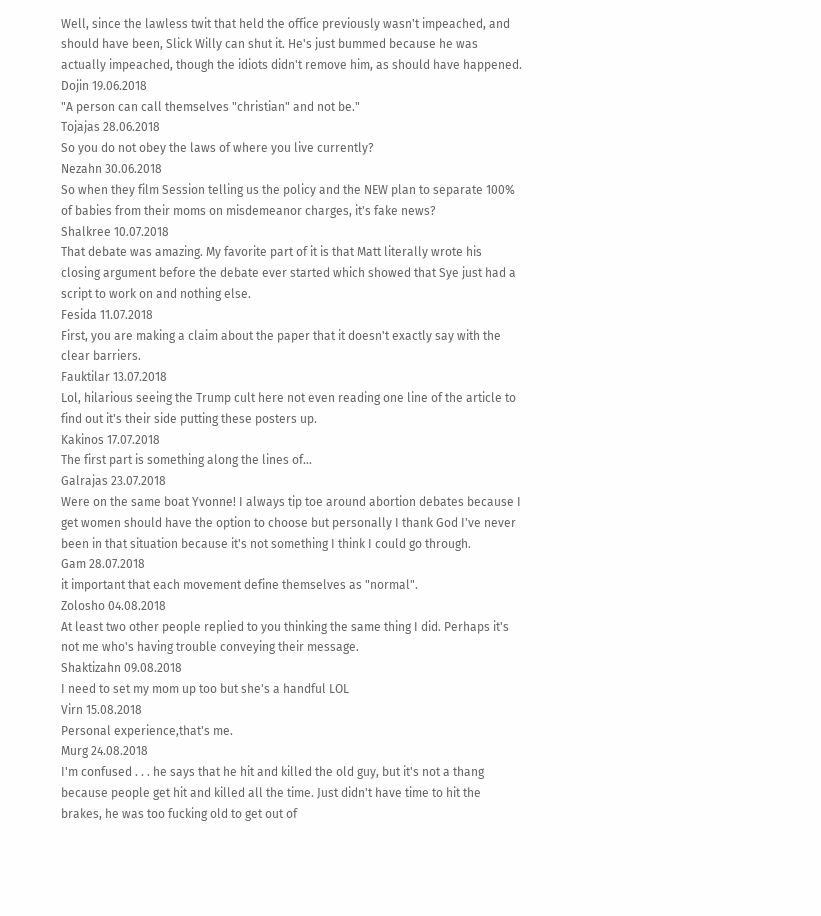Well, since the lawless twit that held the office previously wasn't impeached, and should have been, Slick Willy can shut it. He's just bummed because he was actually impeached, though the idiots didn't remove him, as should have happened.
Dojin 19.06.2018
"A person can call themselves "christian" and not be."
Tojajas 28.06.2018
So you do not obey the laws of where you live currently?
Nezahn 30.06.2018
So when they film Session telling us the policy and the NEW plan to separate 100% of babies from their moms on misdemeanor charges, it's fake news?
Shalkree 10.07.2018
That debate was amazing. My favorite part of it is that Matt literally wrote his closing argument before the debate ever started which showed that Sye just had a script to work on and nothing else.
Fesida 11.07.2018
First, you are making a claim about the paper that it doesn't exactly say with the clear barriers.
Fauktilar 13.07.2018
Lol, hilarious seeing the Trump cult here not even reading one line of the article to find out it's their side putting these posters up.
Kakinos 17.07.2018
The first part is something along the lines of...
Galrajas 23.07.2018
Were on the same boat Yvonne! I always tip toe around abortion debates because I get women should have the option to choose but personally I thank God I've never been in that situation because it's not something I think I could go through.
Gam 28.07.2018
it important that each movement define themselves as "normal".
Zolosho 04.08.2018
At least two other people replied to you thinking the same thing I did. Perhaps it's not me who's having trouble conveying their message.
Shaktizahn 09.08.2018
I need to set my mom up too but she's a handful LOL
Virn 15.08.2018
Personal experience,that's me.
Murg 24.08.2018
I'm confused . . . he says that he hit and killed the old guy, but it's not a thang because people get hit and killed all the time. Just didn't have time to hit the brakes, he was too fucking old to get out of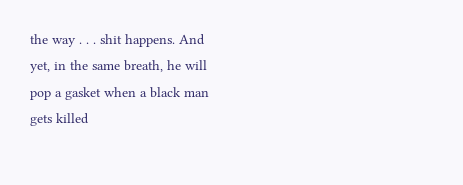the way . . . shit happens. And yet, in the same breath, he will pop a gasket when a black man gets killed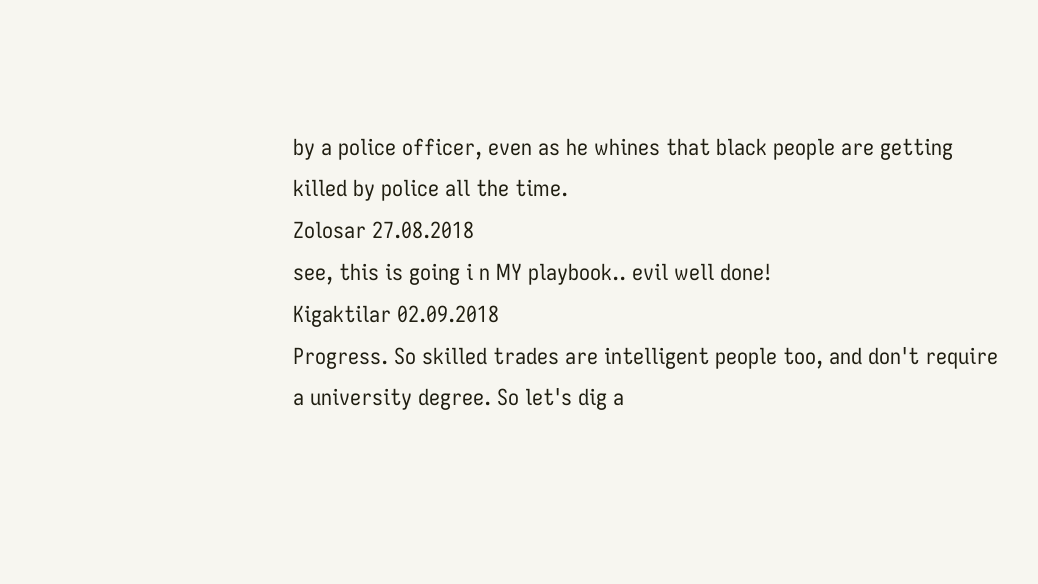by a police officer, even as he whines that black people are getting killed by police all the time.
Zolosar 27.08.2018
see, this is going i n MY playbook.. evil well done!
Kigaktilar 02.09.2018
Progress. So skilled trades are intelligent people too, and don't require a university degree. So let's dig a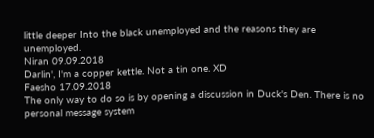little deeper Into the black unemployed and the reasons they are unemployed.
Niran 09.09.2018
Darlin', I'm a copper kettle. Not a tin one. XD
Faesho 17.09.2018
The only way to do so is by opening a discussion in Duck's Den. There is no personal message system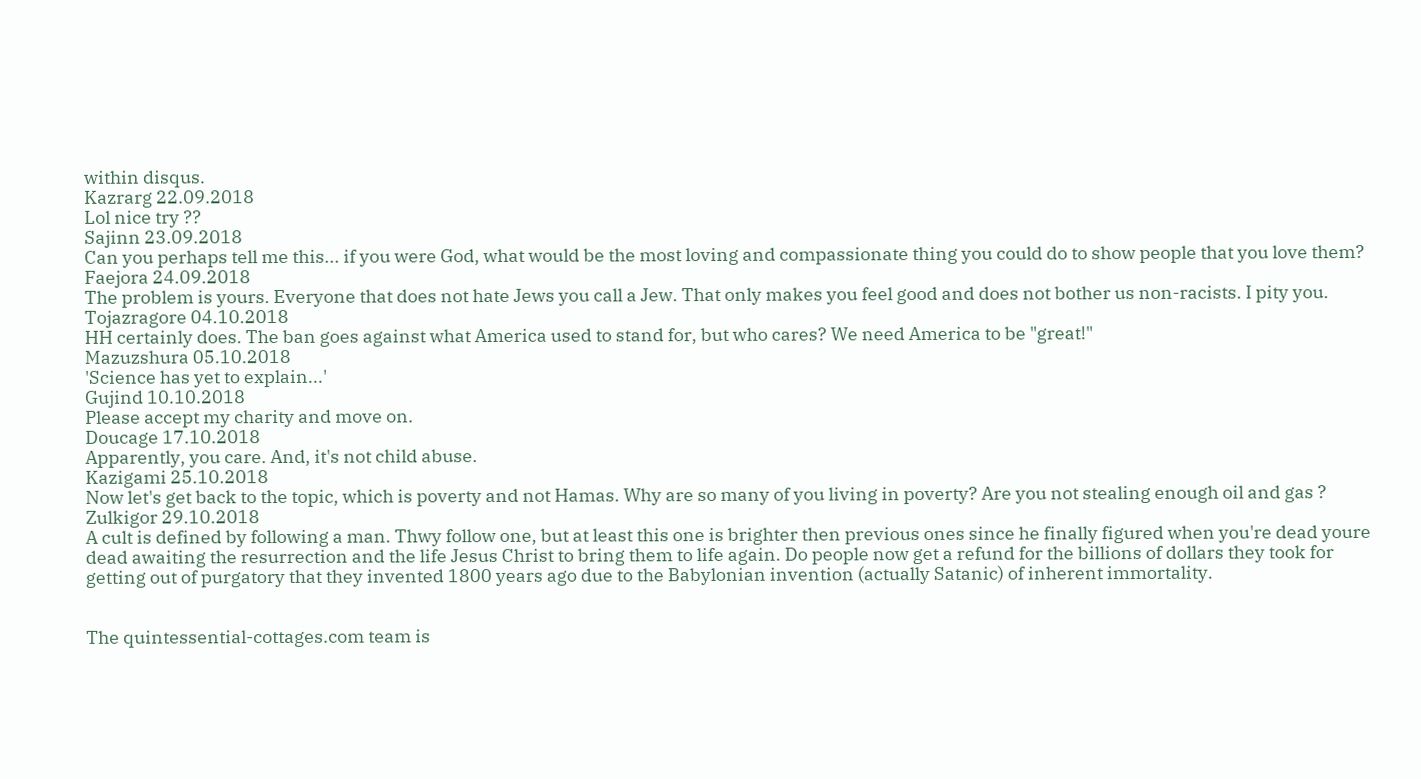within disqus.
Kazrarg 22.09.2018
Lol nice try ??
Sajinn 23.09.2018
Can you perhaps tell me this... if you were God, what would be the most loving and compassionate thing you could do to show people that you love them?
Faejora 24.09.2018
The problem is yours. Everyone that does not hate Jews you call a Jew. That only makes you feel good and does not bother us non-racists. I pity you.
Tojazragore 04.10.2018
HH certainly does. The ban goes against what America used to stand for, but who cares? We need America to be "great!"
Mazuzshura 05.10.2018
'Science has yet to explain...'
Gujind 10.10.2018
Please accept my charity and move on.
Doucage 17.10.2018
Apparently, you care. And, it's not child abuse.
Kazigami 25.10.2018
Now let's get back to the topic, which is poverty and not Hamas. Why are so many of you living in poverty? Are you not stealing enough oil and gas ?
Zulkigor 29.10.2018
A cult is defined by following a man. Thwy follow one, but at least this one is brighter then previous ones since he finally figured when you're dead youre dead awaiting the resurrection and the life Jesus Christ to bring them to life again. Do people now get a refund for the billions of dollars they took for getting out of purgatory that they invented 1800 years ago due to the Babylonian invention (actually Satanic) of inherent immortality.


The quintessential-cottages.com team is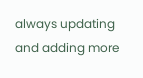always updating and adding more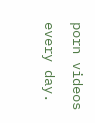porn videos every day.